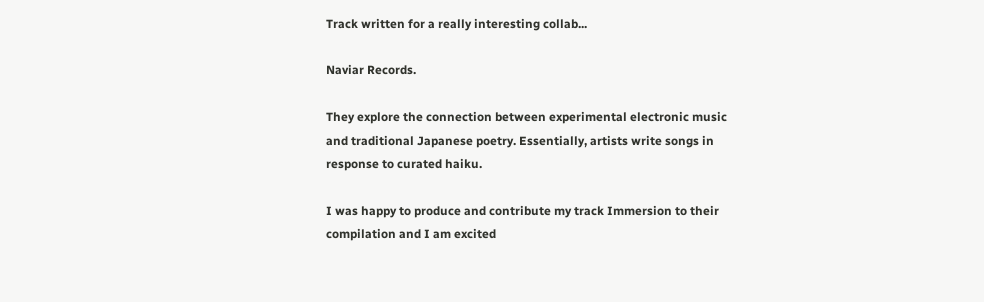Track written for a really interesting collab...

Naviar Records.

They explore the connection between experimental electronic music and traditional Japanese poetry. Essentially, artists write songs in response to curated haiku.

I was happy to produce and contribute my track Immersion to their compilation and I am excited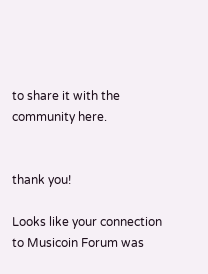to share it with the community here.


thank you!

Looks like your connection to Musicoin Forum was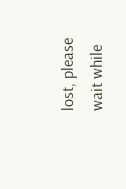lost, please wait while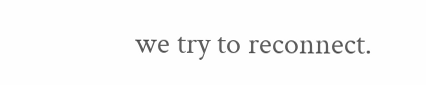we try to reconnect.